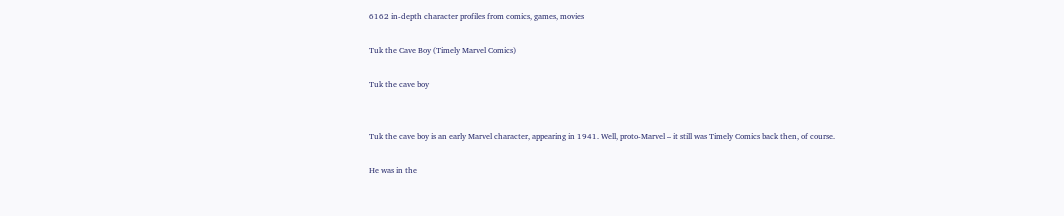6162 in-depth character profiles from comics, games, movies

Tuk the Cave Boy (Timely Marvel Comics)

Tuk the cave boy


Tuk the cave boy is an early Marvel character, appearing in 1941. Well, proto-Marvel – it still was Timely Comics back then, of course.

He was in the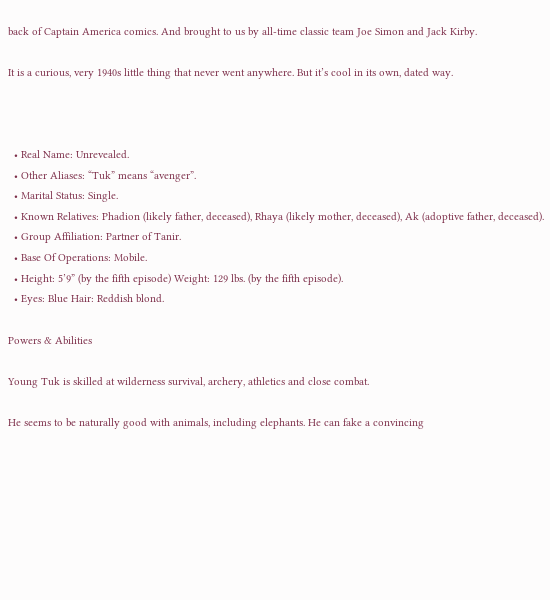back of Captain America comics. And brought to us by all-time classic team Joe Simon and Jack Kirby.

It is a curious, very 1940s little thing that never went anywhere. But it’s cool in its own, dated way.



  • Real Name: Unrevealed.
  • Other Aliases: “Tuk” means “avenger”.
  • Marital Status: Single.
  • Known Relatives: Phadion (likely father, deceased), Rhaya (likely mother, deceased), Ak (adoptive father, deceased).
  • Group Affiliation: Partner of Tanir.
  • Base Of Operations: Mobile.
  • Height: 5’9” (by the fifth episode) Weight: 129 lbs. (by the fifth episode).
  • Eyes: Blue Hair: Reddish blond.

Powers & Abilities

Young Tuk is skilled at wilderness survival, archery, athletics and close combat.

He seems to be naturally good with animals, including elephants. He can fake a convincing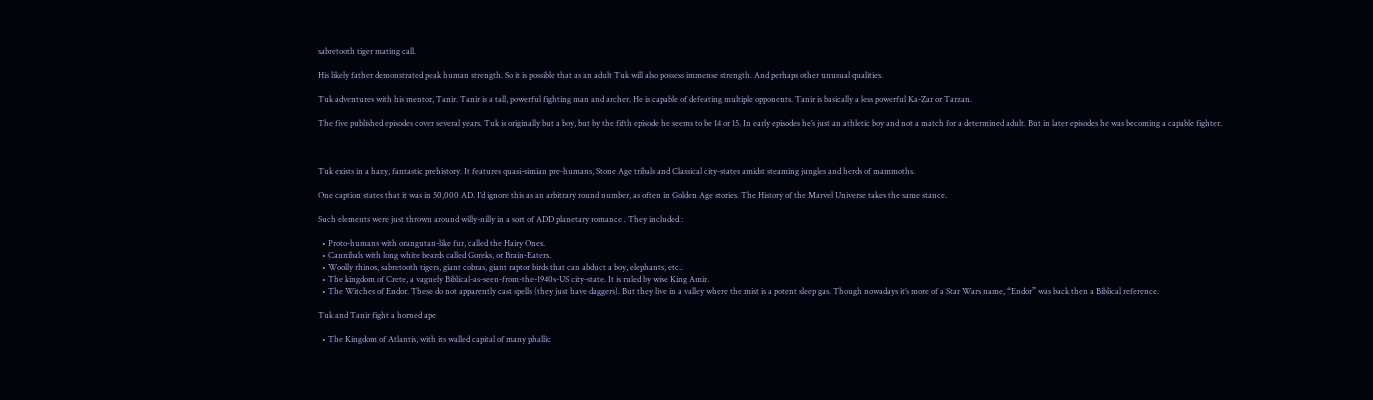sabretooth tiger mating call.

His likely father demonstrated peak human strength. So it is possible that as an adult Tuk will also possess immense strength. And perhaps other unusual qualities.

Tuk adventures with his mentor, Tanir. Tanir is a tall, powerful fighting man and archer. He is capable of defeating multiple opponents. Tanir is basically a less powerful Ka-Zar or Tarzan.

The five published episodes cover several years. Tuk is originally but a boy, but by the fifth episode he seems to be 14 or 15. In early episodes he’s just an athletic boy and not a match for a determined adult. But in later episodes he was becoming a capable fighter.



Tuk exists in a hazy, fantastic prehistory. It features quasi-simian pre-humans, Stone Age tribals and Classical city-states amidst steaming jungles and herds of mammoths.

One caption states that it was in 50,000 AD. I’d ignore this as an arbitrary round number, as often in Golden Age stories. The History of the Marvel Universe takes the same stance.

Such elements were just thrown around willy-nilly in a sort of ADD planetary romance . They included :

  • Proto-humans with orangutan-like fur, called the Hairy Ones.
  • Cannibals with long white beards called Goreks, or Brain-Eaters.
  • Woolly rhinos, sabretooth tigers, giant cobras, giant raptor birds that can abduct a boy, elephants, etc..
  • The kingdom of Crete, a vaguely Biblical-as-seen-from-the-1940s-US city-state. It is ruled by wise King Amir.
  • The Witches of Endor. These do not apparently cast spells (they just have daggers). But they live in a valley where the mist is a potent sleep gas. Though nowadays it’s more of a Star Wars name, “Endor” was back then a Biblical reference.

Tuk and Tanir fight a horned ape

  • The Kingdom of Atlantis, with its walled capital of many phallic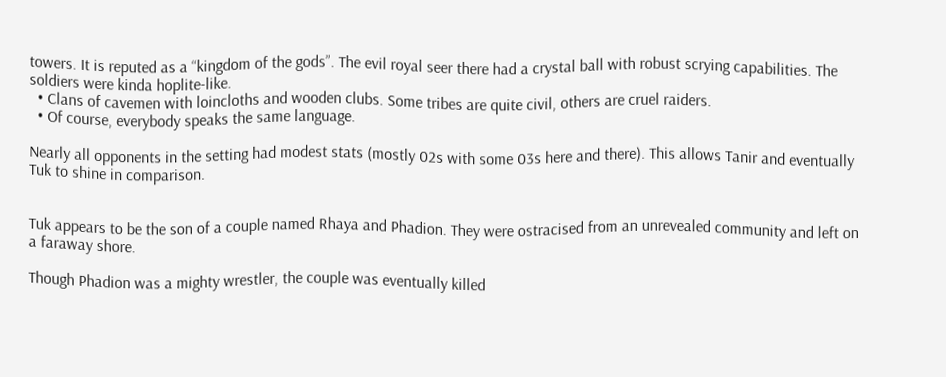towers. It is reputed as a “kingdom of the gods”. The evil royal seer there had a crystal ball with robust scrying capabilities. The soldiers were kinda hoplite-like.
  • Clans of cavemen with loincloths and wooden clubs. Some tribes are quite civil, others are cruel raiders.
  • Of course, everybody speaks the same language.

Nearly all opponents in the setting had modest stats (mostly 02s with some 03s here and there). This allows Tanir and eventually Tuk to shine in comparison.


Tuk appears to be the son of a couple named Rhaya and Phadion. They were ostracised from an unrevealed community and left on a faraway shore.

Though Phadion was a mighty wrestler, the couple was eventually killed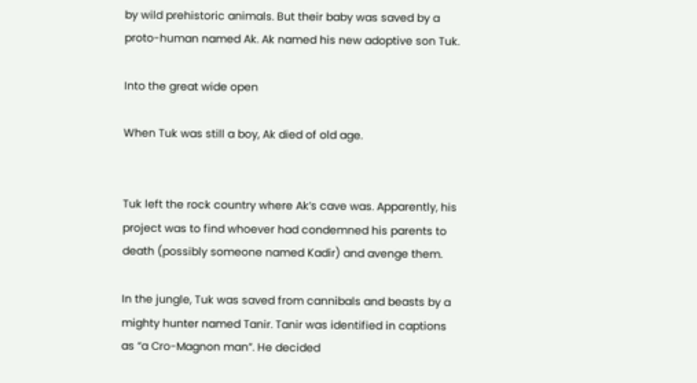by wild prehistoric animals. But their baby was saved by a proto-human named Ak. Ak named his new adoptive son Tuk.

Into the great wide open

When Tuk was still a boy, Ak died of old age.


Tuk left the rock country where Ak’s cave was. Apparently, his project was to find whoever had condemned his parents to death (possibly someone named Kadir) and avenge them.

In the jungle, Tuk was saved from cannibals and beasts by a mighty hunter named Tanir. Tanir was identified in captions as “a Cro-Magnon man”. He decided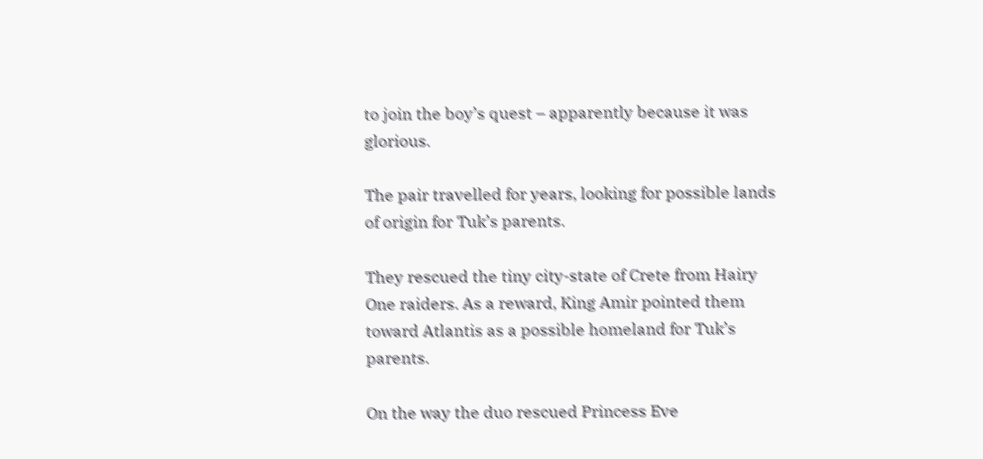to join the boy’s quest – apparently because it was glorious.

The pair travelled for years, looking for possible lands of origin for Tuk’s parents.

They rescued the tiny city-state of Crete from Hairy One raiders. As a reward, King Amir pointed them toward Atlantis as a possible homeland for Tuk’s parents.

On the way the duo rescued Princess Eve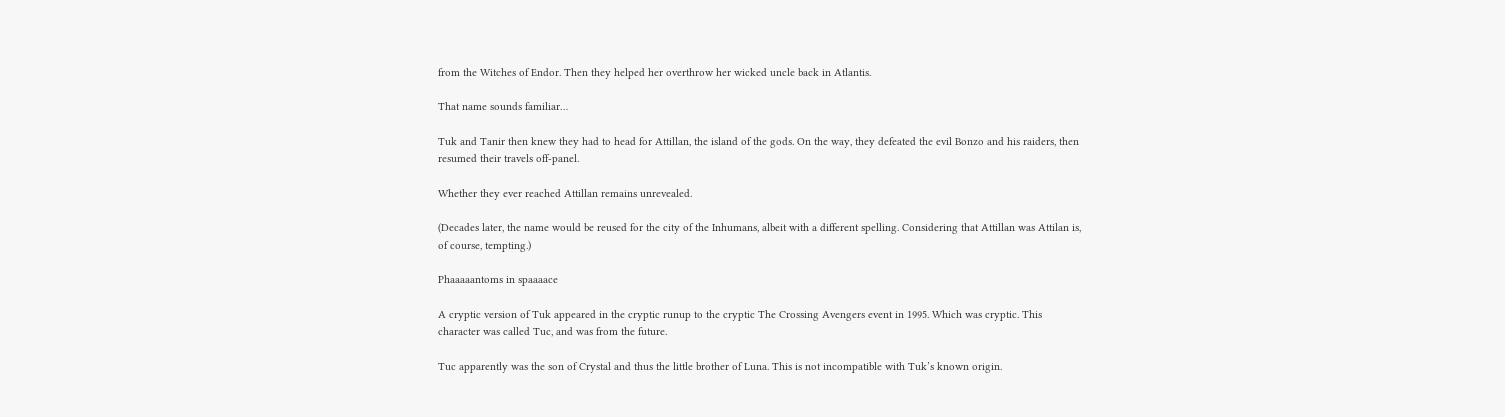from the Witches of Endor. Then they helped her overthrow her wicked uncle back in Atlantis.

That name sounds familiar…

Tuk and Tanir then knew they had to head for Attillan, the island of the gods. On the way, they defeated the evil Bonzo and his raiders, then resumed their travels off-panel.

Whether they ever reached Attillan remains unrevealed.

(Decades later, the name would be reused for the city of the Inhumans, albeit with a different spelling. Considering that Attillan was Attilan is, of course, tempting.)

Phaaaaantoms in spaaaace

A cryptic version of Tuk appeared in the cryptic runup to the cryptic The Crossing Avengers event in 1995. Which was cryptic. This character was called Tuc, and was from the future.

Tuc apparently was the son of Crystal and thus the little brother of Luna. This is not incompatible with Tuk’s known origin.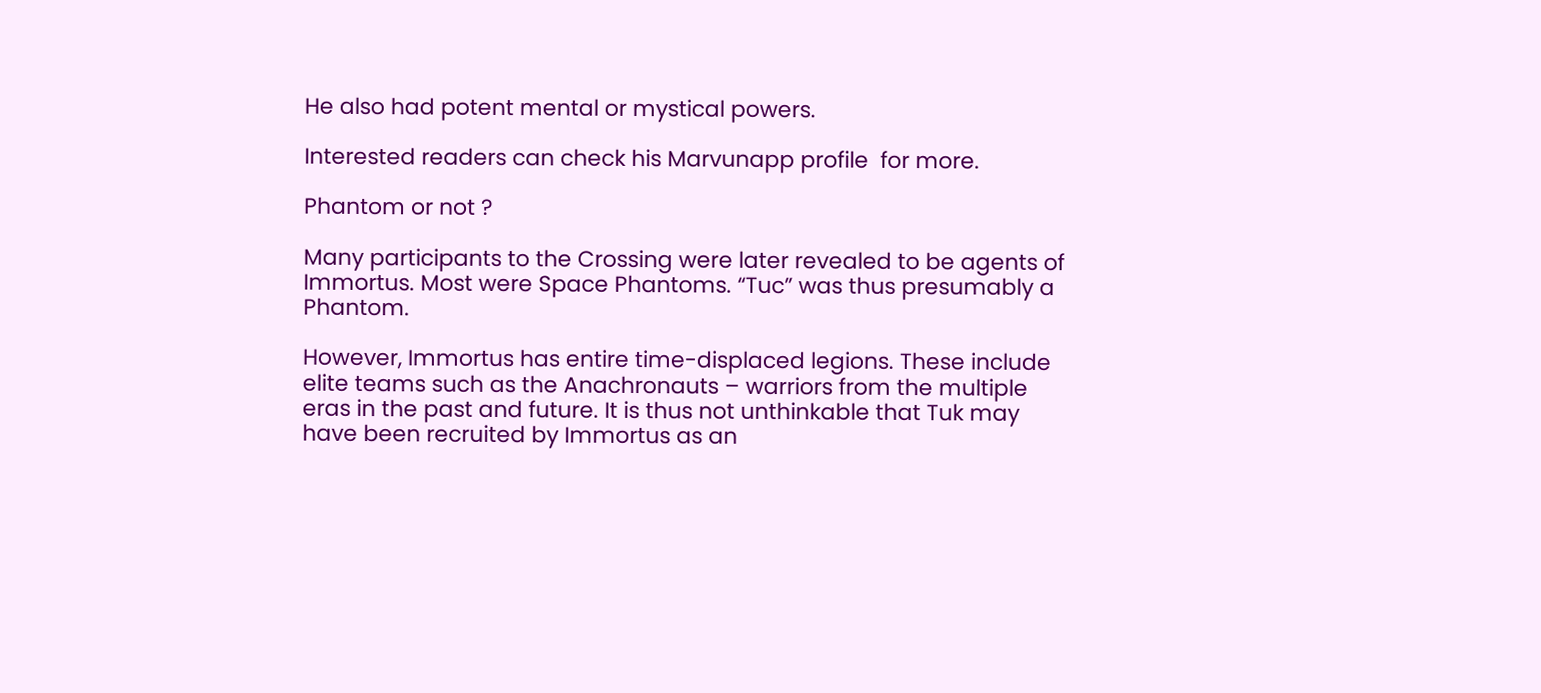He also had potent mental or mystical powers.

Interested readers can check his Marvunapp profile  for more.

Phantom or not ?

Many participants to the Crossing were later revealed to be agents of Immortus. Most were Space Phantoms. “Tuc” was thus presumably a Phantom.

However, Immortus has entire time-displaced legions. These include elite teams such as the Anachronauts – warriors from the multiple eras in the past and future. It is thus not unthinkable that Tuk may have been recruited by Immortus as an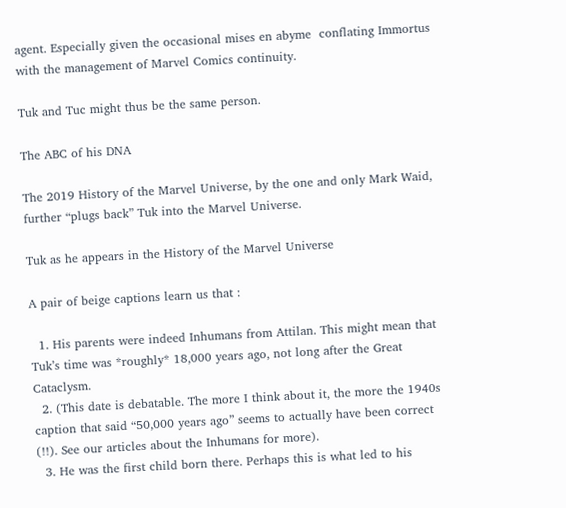agent. Especially given the occasional mises en abyme  conflating Immortus with the management of Marvel Comics continuity.

Tuk and Tuc might thus be the same person.

The ABC of his DNA

The 2019 History of the Marvel Universe, by the one and only Mark Waid, further “plugs back” Tuk into the Marvel Universe.

Tuk as he appears in the History of the Marvel Universe

A pair of beige captions learn us that :

  1. His parents were indeed Inhumans from Attilan. This might mean that Tuk’s time was *roughly* 18,000 years ago, not long after the Great Cataclysm.
  2. (This date is debatable. The more I think about it, the more the 1940s caption that said “50,000 years ago” seems to actually have been correct (!!). See our articles about the Inhumans for more).
  3. He was the first child born there. Perhaps this is what led to his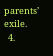parents’ exile.
  4.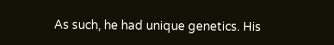As such, he had unique genetics. His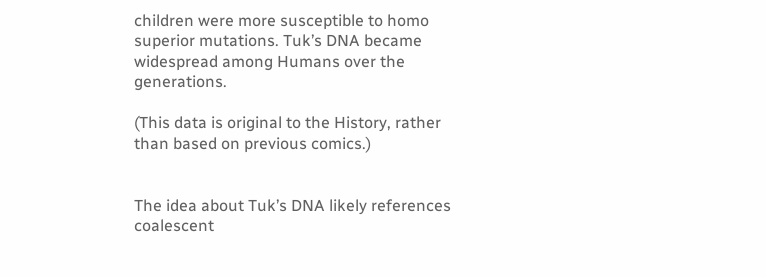children were more susceptible to homo superior mutations. Tuk’s DNA became widespread among Humans over the generations.

(This data is original to the History, rather than based on previous comics.)


The idea about Tuk’s DNA likely references coalescent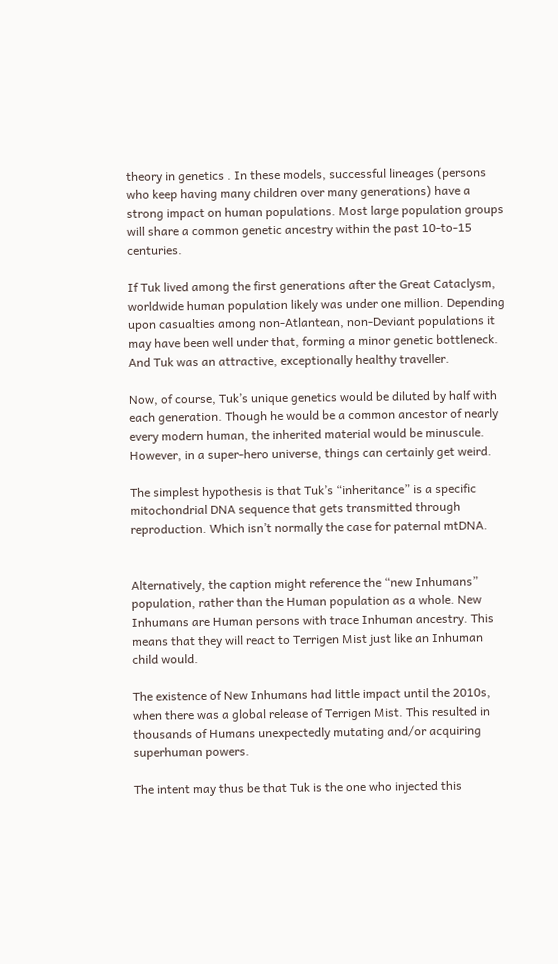theory in genetics . In these models, successful lineages (persons who keep having many children over many generations) have a strong impact on human populations. Most large population groups will share a common genetic ancestry within the past 10-to-15 centuries.

If Tuk lived among the first generations after the Great Cataclysm, worldwide human population likely was under one million. Depending upon casualties among non-Atlantean, non-Deviant populations it may have been well under that, forming a minor genetic bottleneck. And Tuk was an attractive, exceptionally healthy traveller.

Now, of course, Tuk’s unique genetics would be diluted by half with each generation. Though he would be a common ancestor of nearly every modern human, the inherited material would be minuscule. However, in a super-hero universe, things can certainly get weird.

The simplest hypothesis is that Tuk’s “inheritance” is a specific mitochondrial DNA sequence that gets transmitted through reproduction. Which isn’t normally the case for paternal mtDNA.


Alternatively, the caption might reference the “new Inhumans” population, rather than the Human population as a whole. New Inhumans are Human persons with trace Inhuman ancestry. This means that they will react to Terrigen Mist just like an Inhuman child would.

The existence of New Inhumans had little impact until the 2010s, when there was a global release of Terrigen Mist. This resulted in thousands of Humans unexpectedly mutating and/or acquiring superhuman powers.

The intent may thus be that Tuk is the one who injected this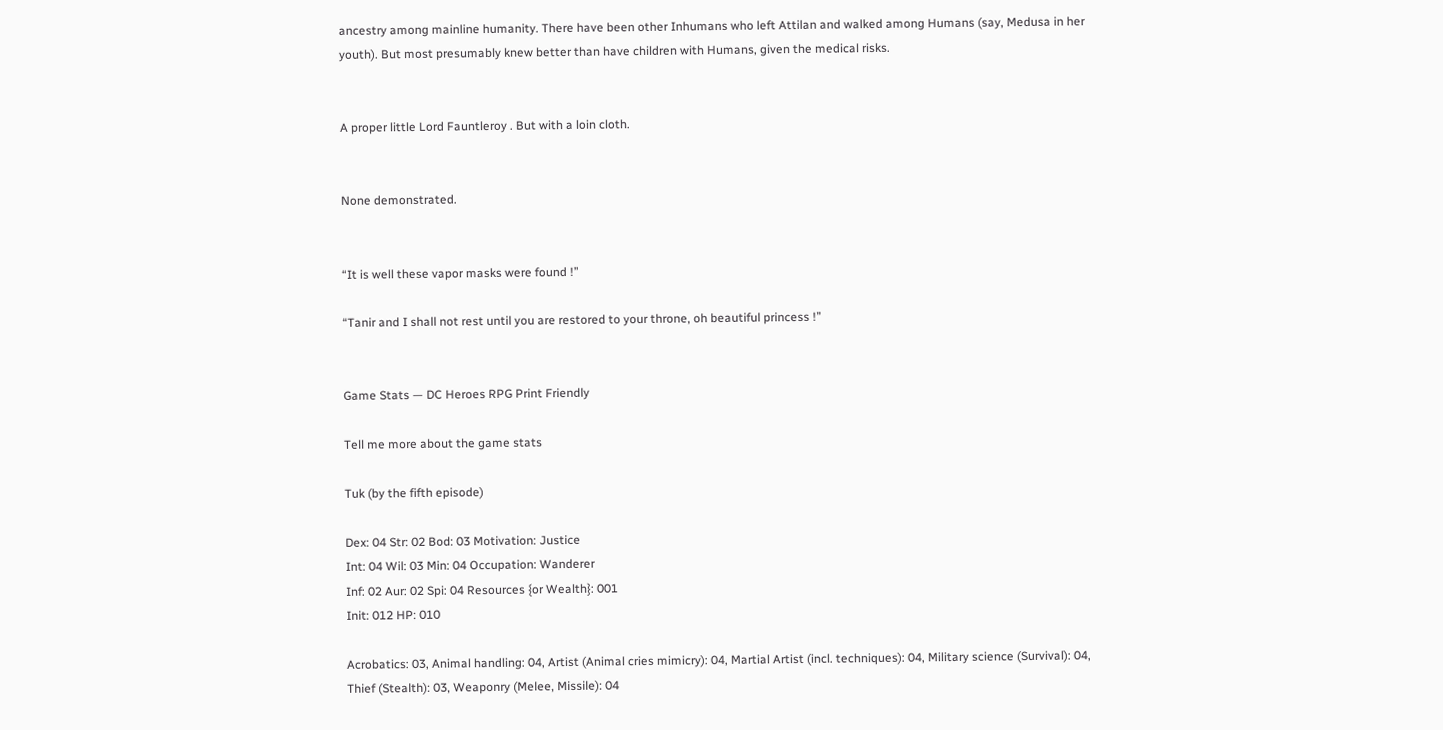ancestry among mainline humanity. There have been other Inhumans who left Attilan and walked among Humans (say, Medusa in her youth). But most presumably knew better than have children with Humans, given the medical risks.


A proper little Lord Fauntleroy . But with a loin cloth.


None demonstrated.


“It is well these vapor masks were found !”

“Tanir and I shall not rest until you are restored to your throne, oh beautiful princess !”


Game Stats — DC Heroes RPG Print Friendly

Tell me more about the game stats

Tuk (by the fifth episode)

Dex: 04 Str: 02 Bod: 03 Motivation: Justice
Int: 04 Wil: 03 Min: 04 Occupation: Wanderer
Inf: 02 Aur: 02 Spi: 04 Resources {or Wealth}: 001
Init: 012 HP: 010

Acrobatics: 03, Animal handling: 04, Artist (Animal cries mimicry): 04, Martial Artist (incl. techniques): 04, Military science (Survival): 04, Thief (Stealth): 03, Weaponry (Melee, Missile): 04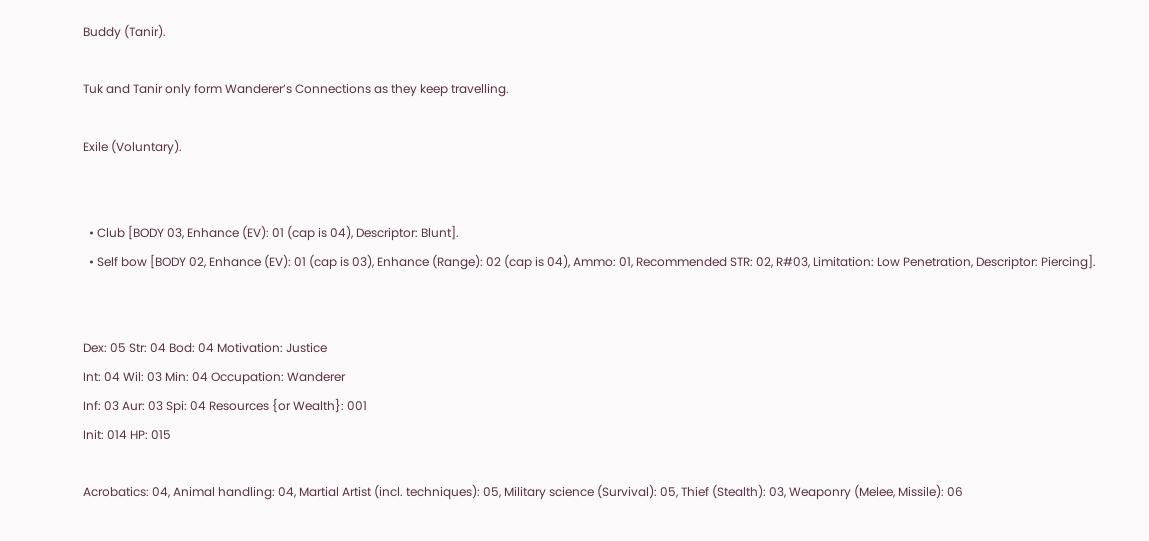Buddy (Tanir).

Tuk and Tanir only form Wanderer’s Connections as they keep travelling.

Exile (Voluntary).


  • Club [BODY 03, Enhance (EV): 01 (cap is 04), Descriptor: Blunt].
  • Self bow [BODY 02, Enhance (EV): 01 (cap is 03), Enhance (Range): 02 (cap is 04), Ammo: 01, Recommended STR: 02, R#03, Limitation: Low Penetration, Descriptor: Piercing].


Dex: 05 Str: 04 Bod: 04 Motivation: Justice
Int: 04 Wil: 03 Min: 04 Occupation: Wanderer
Inf: 03 Aur: 03 Spi: 04 Resources {or Wealth}: 001
Init: 014 HP: 015

Acrobatics: 04, Animal handling: 04, Martial Artist (incl. techniques): 05, Military science (Survival): 05, Thief (Stealth): 03, Weaponry (Melee, Missile): 06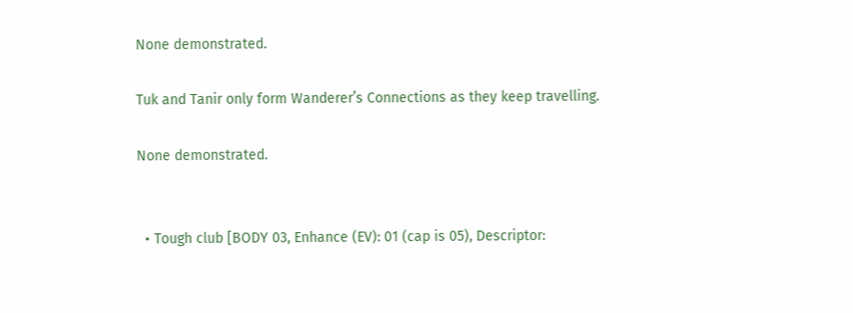None demonstrated.

Tuk and Tanir only form Wanderer’s Connections as they keep travelling.

None demonstrated.


  • Tough club [BODY 03, Enhance (EV): 01 (cap is 05), Descriptor: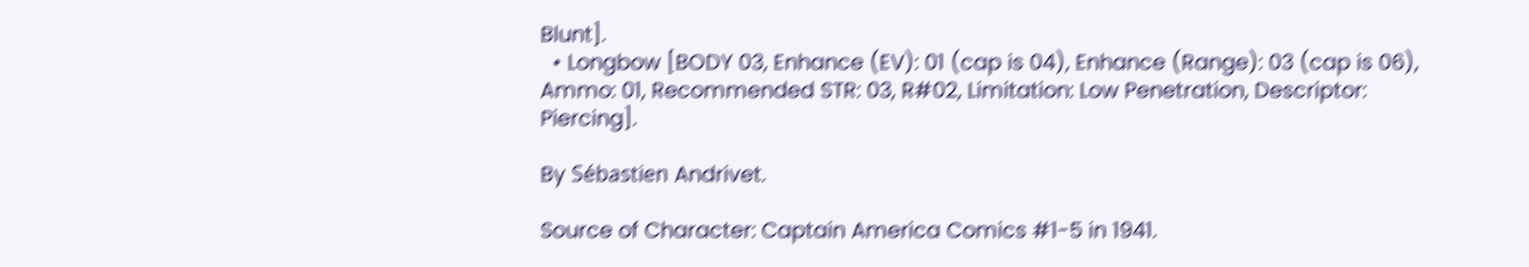Blunt].
  • Longbow [BODY 03, Enhance (EV): 01 (cap is 04), Enhance (Range): 03 (cap is 06), Ammo: 01, Recommended STR: 03, R#02, Limitation: Low Penetration, Descriptor: Piercing].

By Sébastien Andrivet.

Source of Character: Captain America Comics #1-5 in 1941.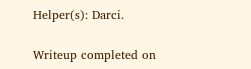Helper(s): Darci.

Writeup completed on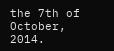the 7th of October, 2014.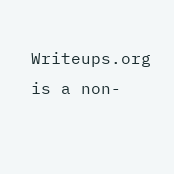Writeups.org is a non-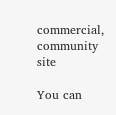commercial, community site

You can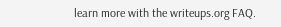learn more with the writeups.org FAQ.